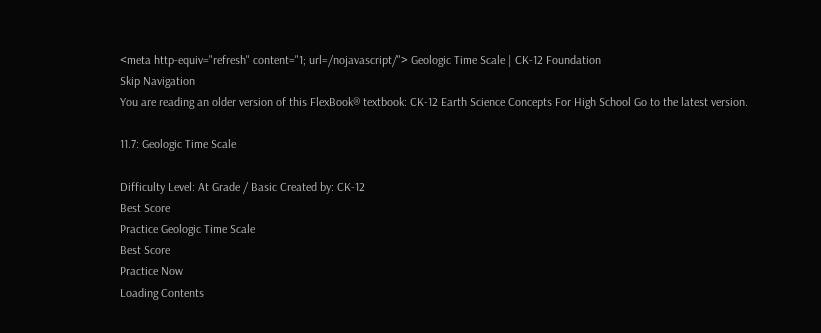<meta http-equiv="refresh" content="1; url=/nojavascript/"> Geologic Time Scale | CK-12 Foundation
Skip Navigation
You are reading an older version of this FlexBook® textbook: CK-12 Earth Science Concepts For High School Go to the latest version.

11.7: Geologic Time Scale

Difficulty Level: At Grade / Basic Created by: CK-12
Best Score
Practice Geologic Time Scale
Best Score
Practice Now
Loading Contents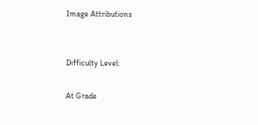Image Attributions


Difficulty Level:

At Grade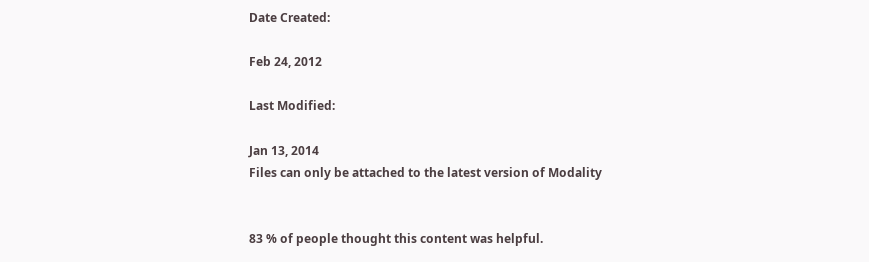Date Created:

Feb 24, 2012

Last Modified:

Jan 13, 2014
Files can only be attached to the latest version of Modality


83 % of people thought this content was helpful.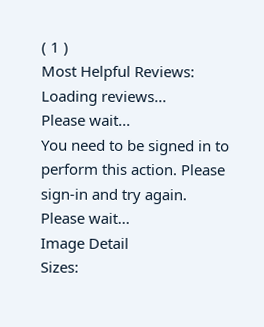( 1 )
Most Helpful Reviews:
Loading reviews...
Please wait...
You need to be signed in to perform this action. Please sign-in and try again.
Please wait...
Image Detail
Sizes: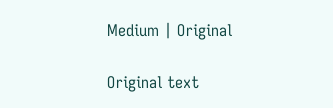Medium | Original

Original text